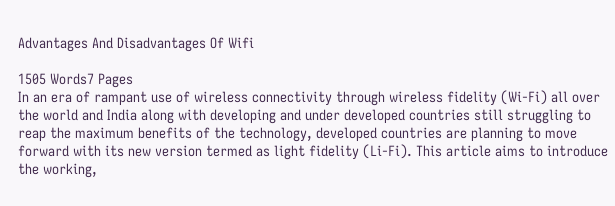Advantages And Disadvantages Of Wifi

1505 Words7 Pages
In an era of rampant use of wireless connectivity through wireless fidelity (Wi-Fi) all over the world and India along with developing and under developed countries still struggling to reap the maximum benefits of the technology, developed countries are planning to move forward with its new version termed as light fidelity (Li-Fi). This article aims to introduce the working,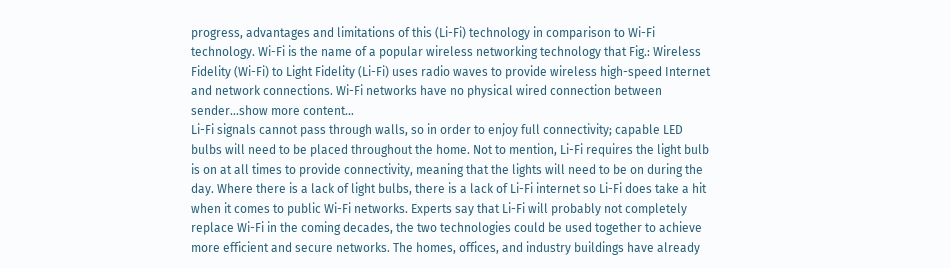progress, advantages and limitations of this (Li-Fi) technology in comparison to Wi-Fi technology. Wi-Fi is the name of a popular wireless networking technology that Fig.: Wireless Fidelity (Wi-Fi) to Light Fidelity (Li-Fi) uses radio waves to provide wireless high-speed Internet and network connections. Wi-Fi networks have no physical wired connection between sender…show more content…
Li-Fi signals cannot pass through walls, so in order to enjoy full connectivity; capable LED bulbs will need to be placed throughout the home. Not to mention, Li-Fi requires the light bulb is on at all times to provide connectivity, meaning that the lights will need to be on during the day. Where there is a lack of light bulbs, there is a lack of Li-Fi internet so Li-Fi does take a hit when it comes to public Wi-Fi networks. Experts say that Li-Fi will probably not completely replace Wi-Fi in the coming decades, the two technologies could be used together to achieve more efficient and secure networks. The homes, offices, and industry buildings have already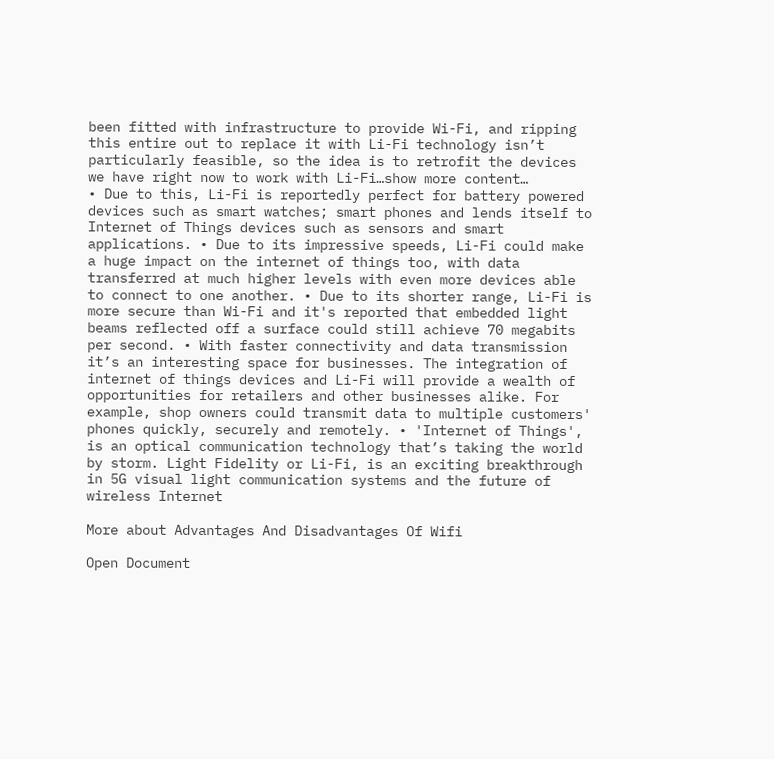been fitted with infrastructure to provide Wi-Fi, and ripping this entire out to replace it with Li-Fi technology isn’t particularly feasible, so the idea is to retrofit the devices we have right now to work with Li-Fi…show more content…
• Due to this, Li-Fi is reportedly perfect for battery powered devices such as smart watches; smart phones and lends itself to Internet of Things devices such as sensors and smart applications. • Due to its impressive speeds, Li-Fi could make a huge impact on the internet of things too, with data transferred at much higher levels with even more devices able to connect to one another. • Due to its shorter range, Li-Fi is more secure than Wi-Fi and it's reported that embedded light beams reflected off a surface could still achieve 70 megabits per second. • With faster connectivity and data transmission it’s an interesting space for businesses. The integration of internet of things devices and Li-Fi will provide a wealth of opportunities for retailers and other businesses alike. For example, shop owners could transmit data to multiple customers' phones quickly, securely and remotely. • 'Internet of Things', is an optical communication technology that’s taking the world by storm. Light Fidelity or Li-Fi, is an exciting breakthrough in 5G visual light communication systems and the future of wireless Internet

More about Advantages And Disadvantages Of Wifi

Open Document